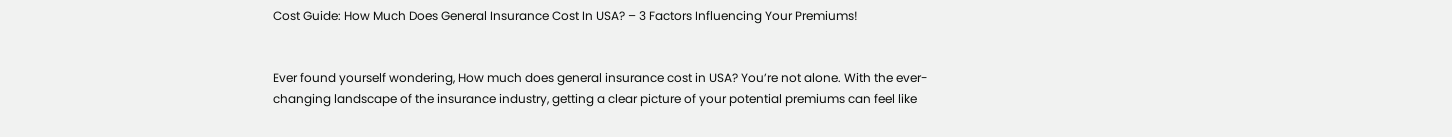Cost Guide: How Much Does General Insurance Cost In USA? – 3 Factors Influencing Your Premiums!


Ever found yourself wondering, How much does general insurance cost in USA? You’re not alone. With the ever-changing landscape of the insurance industry, getting a clear picture of your potential premiums can feel like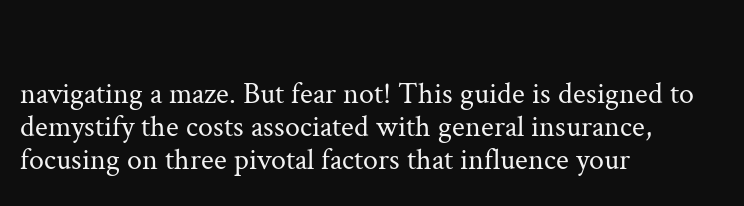navigating a maze. But fear not! This guide is designed to demystify the costs associated with general insurance, focusing on three pivotal factors that influence your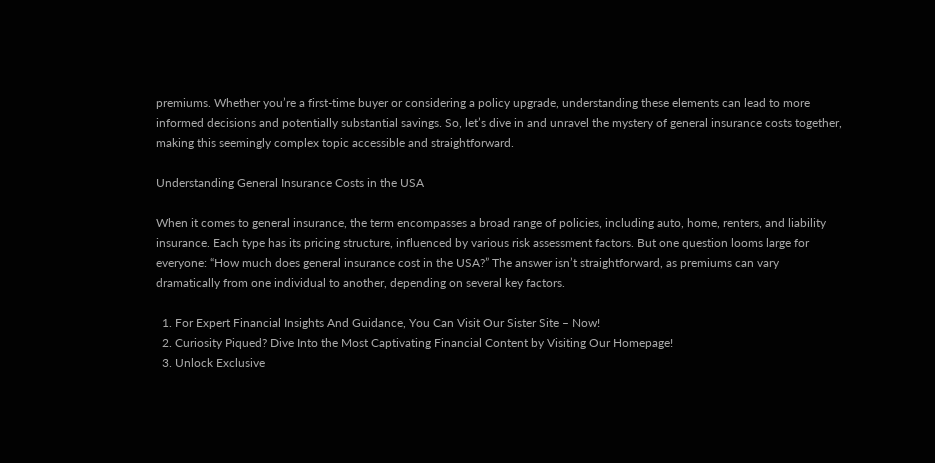premiums. Whether you’re a first-time buyer or considering a policy upgrade, understanding these elements can lead to more informed decisions and potentially substantial savings. So, let’s dive in and unravel the mystery of general insurance costs together, making this seemingly complex topic accessible and straightforward.

Understanding General Insurance Costs in the USA

When it comes to general insurance, the term encompasses a broad range of policies, including auto, home, renters, and liability insurance. Each type has its pricing structure, influenced by various risk assessment factors. But one question looms large for everyone: “How much does general insurance cost in the USA?” The answer isn’t straightforward, as premiums can vary dramatically from one individual to another, depending on several key factors.

  1. For Expert Financial Insights And Guidance, You Can Visit Our Sister Site – Now!
  2. Curiosity Piqued? Dive Into the Most Captivating Financial Content by Visiting Our Homepage!
  3. Unlock Exclusive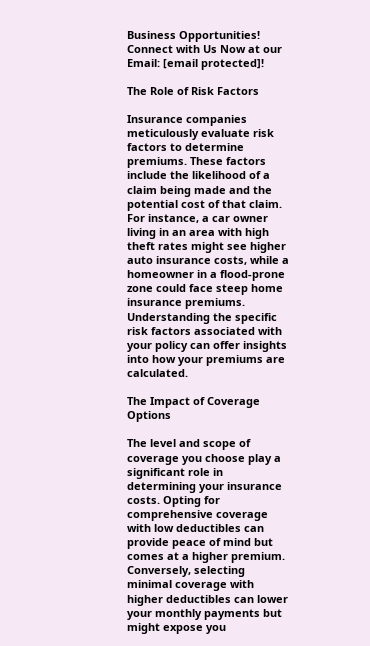Business Opportunities!  Connect with Us Now at our Email: [email protected]!

The Role of Risk Factors

Insurance companies meticulously evaluate risk factors to determine premiums. These factors include the likelihood of a claim being made and the potential cost of that claim. For instance, a car owner living in an area with high theft rates might see higher auto insurance costs, while a homeowner in a flood-prone zone could face steep home insurance premiums. Understanding the specific risk factors associated with your policy can offer insights into how your premiums are calculated.

The Impact of Coverage Options

The level and scope of coverage you choose play a significant role in determining your insurance costs. Opting for comprehensive coverage with low deductibles can provide peace of mind but comes at a higher premium. Conversely, selecting minimal coverage with higher deductibles can lower your monthly payments but might expose you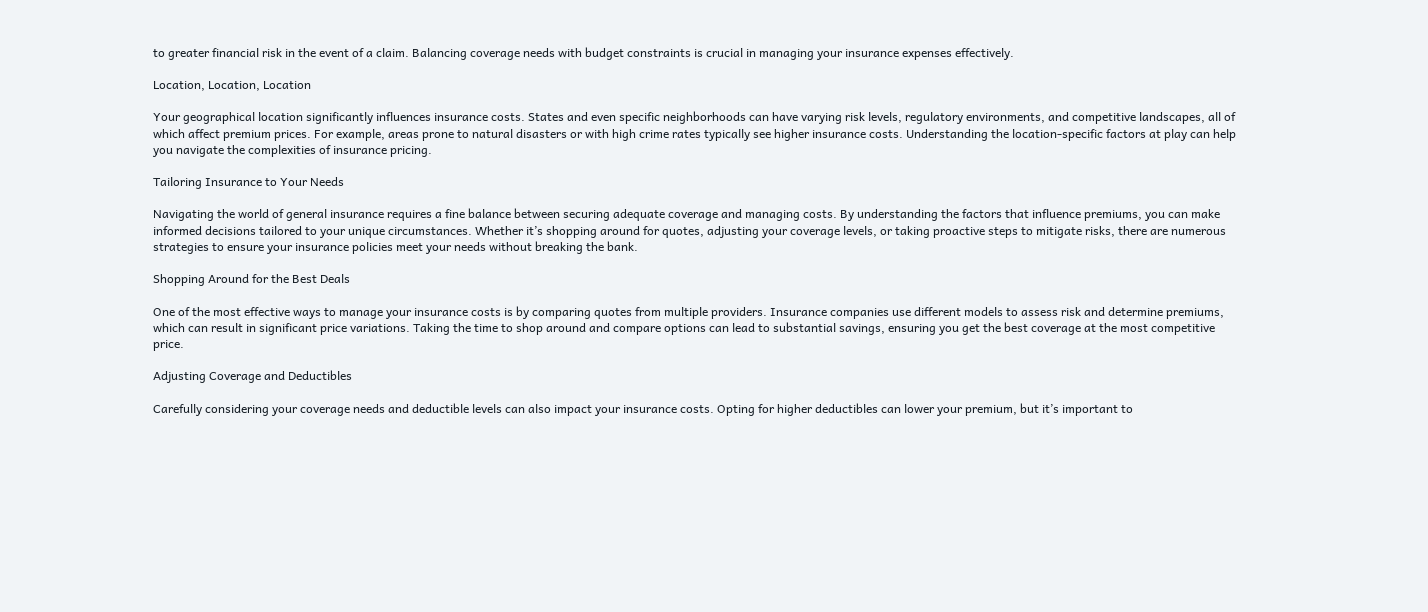to greater financial risk in the event of a claim. Balancing coverage needs with budget constraints is crucial in managing your insurance expenses effectively.

Location, Location, Location

Your geographical location significantly influences insurance costs. States and even specific neighborhoods can have varying risk levels, regulatory environments, and competitive landscapes, all of which affect premium prices. For example, areas prone to natural disasters or with high crime rates typically see higher insurance costs. Understanding the location-specific factors at play can help you navigate the complexities of insurance pricing.

Tailoring Insurance to Your Needs

Navigating the world of general insurance requires a fine balance between securing adequate coverage and managing costs. By understanding the factors that influence premiums, you can make informed decisions tailored to your unique circumstances. Whether it’s shopping around for quotes, adjusting your coverage levels, or taking proactive steps to mitigate risks, there are numerous strategies to ensure your insurance policies meet your needs without breaking the bank.

Shopping Around for the Best Deals

One of the most effective ways to manage your insurance costs is by comparing quotes from multiple providers. Insurance companies use different models to assess risk and determine premiums, which can result in significant price variations. Taking the time to shop around and compare options can lead to substantial savings, ensuring you get the best coverage at the most competitive price.

Adjusting Coverage and Deductibles

Carefully considering your coverage needs and deductible levels can also impact your insurance costs. Opting for higher deductibles can lower your premium, but it’s important to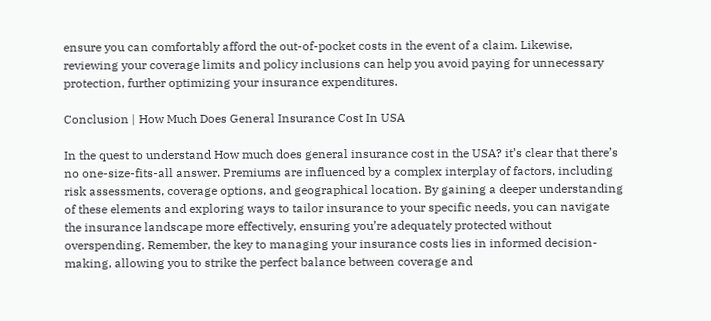ensure you can comfortably afford the out-of-pocket costs in the event of a claim. Likewise, reviewing your coverage limits and policy inclusions can help you avoid paying for unnecessary protection, further optimizing your insurance expenditures.

Conclusion | How Much Does General Insurance Cost In USA

In the quest to understand How much does general insurance cost in the USA? it’s clear that there’s no one-size-fits-all answer. Premiums are influenced by a complex interplay of factors, including risk assessments, coverage options, and geographical location. By gaining a deeper understanding of these elements and exploring ways to tailor insurance to your specific needs, you can navigate the insurance landscape more effectively, ensuring you’re adequately protected without overspending. Remember, the key to managing your insurance costs lies in informed decision-making, allowing you to strike the perfect balance between coverage and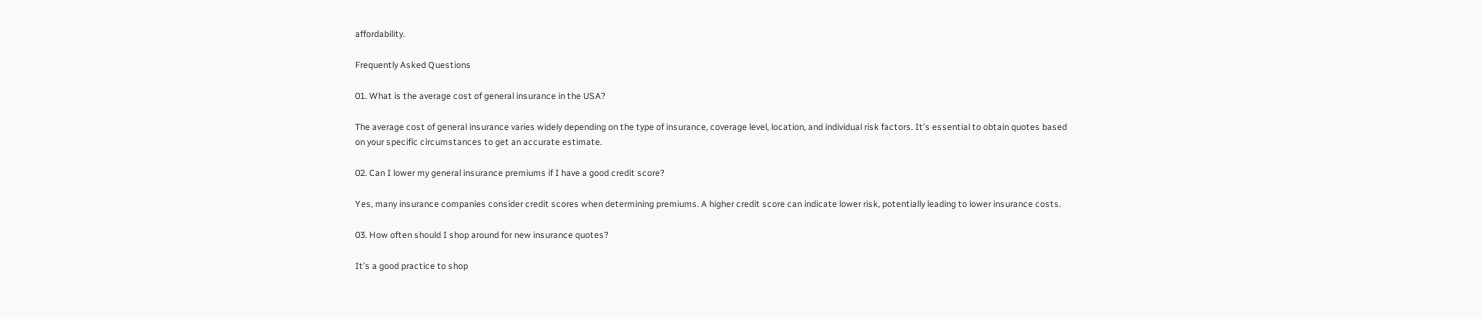affordability.

Frequently Asked Questions

01. What is the average cost of general insurance in the USA?

The average cost of general insurance varies widely depending on the type of insurance, coverage level, location, and individual risk factors. It’s essential to obtain quotes based on your specific circumstances to get an accurate estimate.

02. Can I lower my general insurance premiums if I have a good credit score?

Yes, many insurance companies consider credit scores when determining premiums. A higher credit score can indicate lower risk, potentially leading to lower insurance costs.

03. How often should I shop around for new insurance quotes?

It’s a good practice to shop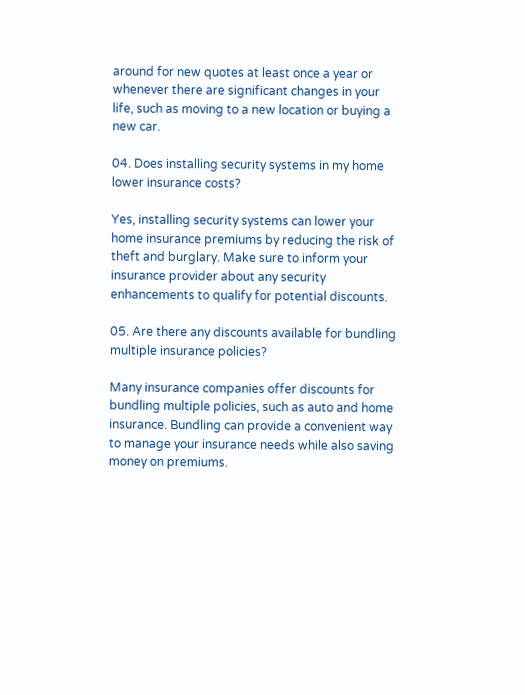around for new quotes at least once a year or whenever there are significant changes in your life, such as moving to a new location or buying a new car.

04. Does installing security systems in my home lower insurance costs?

Yes, installing security systems can lower your home insurance premiums by reducing the risk of theft and burglary. Make sure to inform your insurance provider about any security enhancements to qualify for potential discounts.

05. Are there any discounts available for bundling multiple insurance policies?

Many insurance companies offer discounts for bundling multiple policies, such as auto and home insurance. Bundling can provide a convenient way to manage your insurance needs while also saving money on premiums.